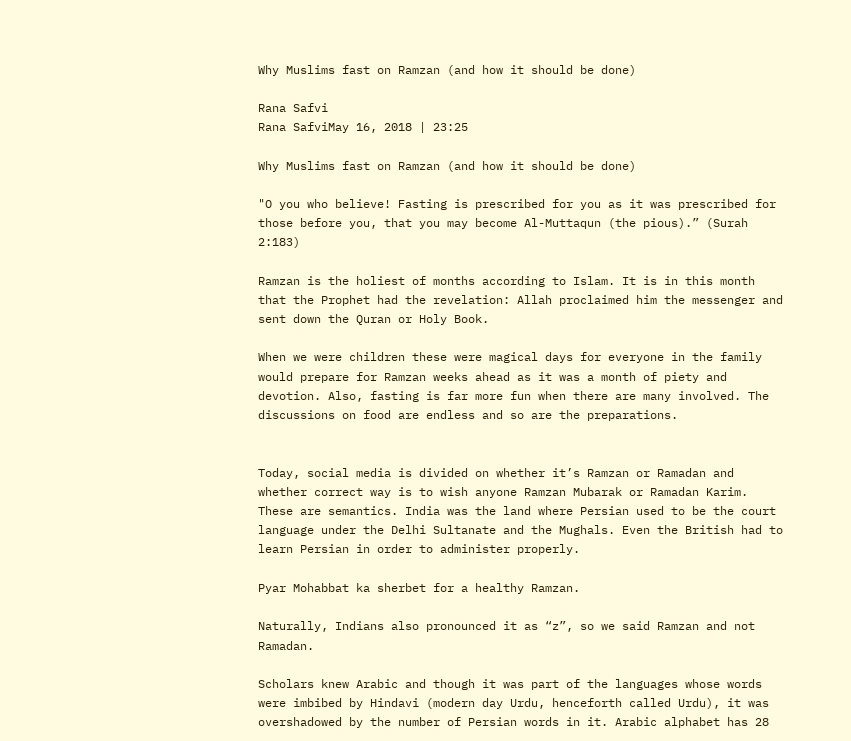Why Muslims fast on Ramzan (and how it should be done)

Rana Safvi
Rana SafviMay 16, 2018 | 23:25

Why Muslims fast on Ramzan (and how it should be done)

"O you who believe! Fasting is prescribed for you as it was prescribed for those before you, that you may become Al-Muttaqun (the pious).” (Surah 2:183)

Ramzan is the holiest of months according to Islam. It is in this month that the Prophet had the revelation: Allah proclaimed him the messenger and sent down the Quran or Holy Book.

When we were children these were magical days for everyone in the family would prepare for Ramzan weeks ahead as it was a month of piety and devotion. Also, fasting is far more fun when there are many involved. The discussions on food are endless and so are the preparations.


Today, social media is divided on whether it’s Ramzan or Ramadan and whether correct way is to wish anyone Ramzan Mubarak or Ramadan Karim. These are semantics. India was the land where Persian used to be the court language under the Delhi Sultanate and the Mughals. Even the British had to learn Persian in order to administer properly.

Pyar Mohabbat ka sherbet for a healthy Ramzan.

Naturally, Indians also pronounced it as “z”, so we said Ramzan and not Ramadan.

Scholars knew Arabic and though it was part of the languages whose words were imbibed by Hindavi (modern day Urdu, henceforth called Urdu), it was overshadowed by the number of Persian words in it. Arabic alphabet has 28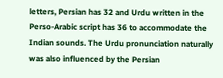letters, Persian has 32 and Urdu written in the Perso-Arabic script has 36 to accommodate the Indian sounds. The Urdu pronunciation naturally was also influenced by the Persian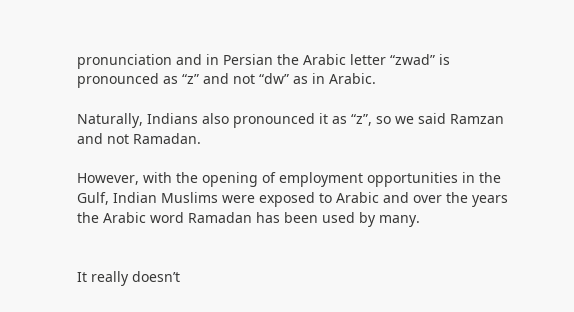pronunciation and in Persian the Arabic letter “zwad” is pronounced as “z” and not “dw” as in Arabic.

Naturally, Indians also pronounced it as “z”, so we said Ramzan and not Ramadan.

However, with the opening of employment opportunities in the Gulf, Indian Muslims were exposed to Arabic and over the years the Arabic word Ramadan has been used by many.


It really doesn’t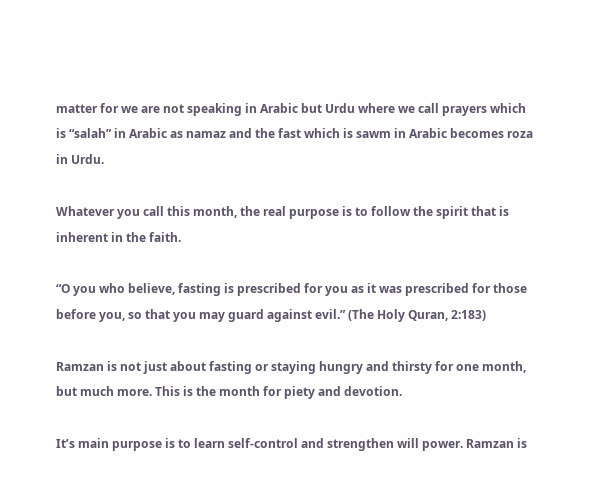matter for we are not speaking in Arabic but Urdu where we call prayers which is “salah” in Arabic as namaz and the fast which is sawm in Arabic becomes roza in Urdu.

Whatever you call this month, the real purpose is to follow the spirit that is inherent in the faith.

“O you who believe, fasting is prescribed for you as it was prescribed for those before you, so that you may guard against evil.” (The Holy Quran, 2:183)

Ramzan is not just about fasting or staying hungry and thirsty for one month, but much more. This is the month for piety and devotion.

It’s main purpose is to learn self-control and strengthen will power. Ramzan is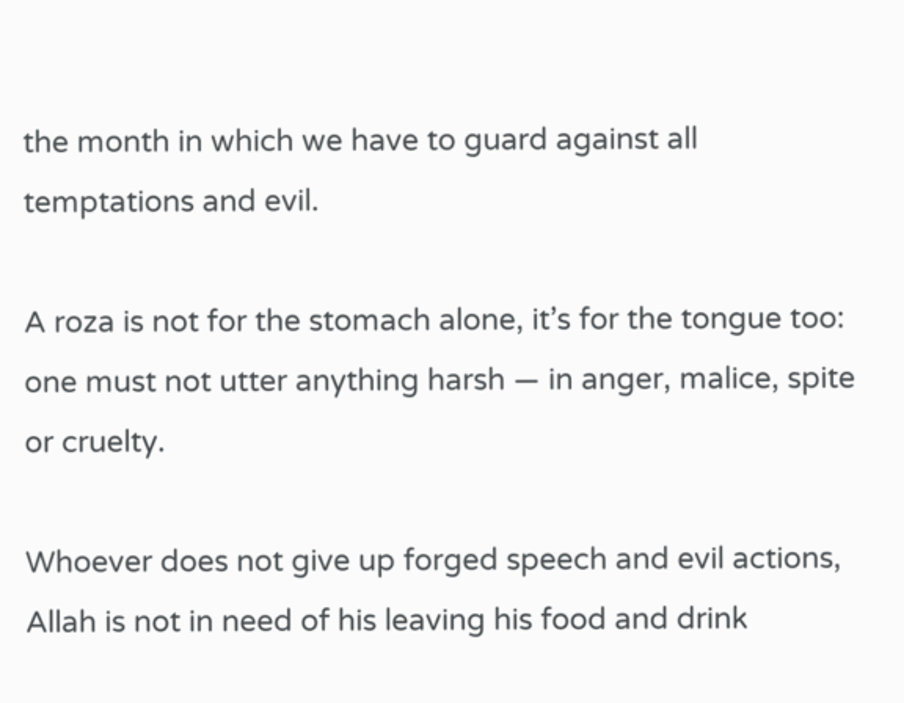the month in which we have to guard against all temptations and evil.

A roza is not for the stomach alone, it’s for the tongue too: one must not utter anything harsh — in anger, malice, spite or cruelty.

Whoever does not give up forged speech and evil actions, Allah is not in need of his leaving his food and drink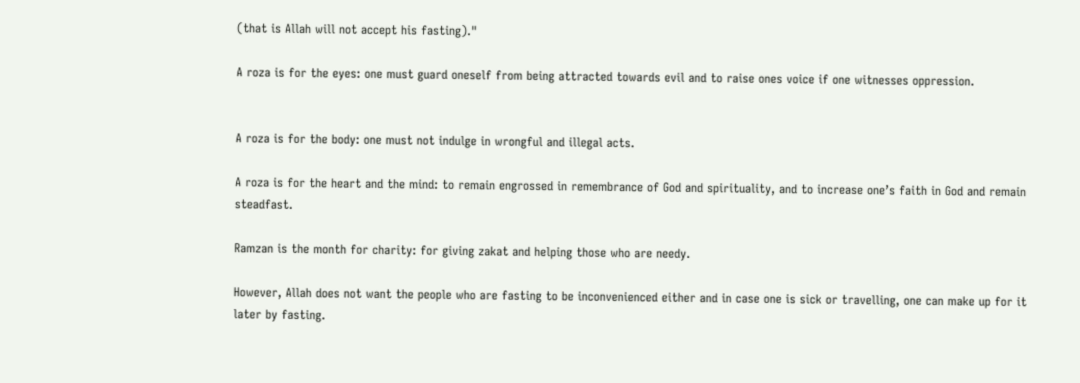(that is Allah will not accept his fasting)."

A roza is for the eyes: one must guard oneself from being attracted towards evil and to raise ones voice if one witnesses oppression.


A roza is for the body: one must not indulge in wrongful and illegal acts.

A roza is for the heart and the mind: to remain engrossed in remembrance of God and spirituality, and to increase one’s faith in God and remain steadfast.

Ramzan is the month for charity: for giving zakat and helping those who are needy.

However, Allah does not want the people who are fasting to be inconvenienced either and in case one is sick or travelling, one can make up for it later by fasting.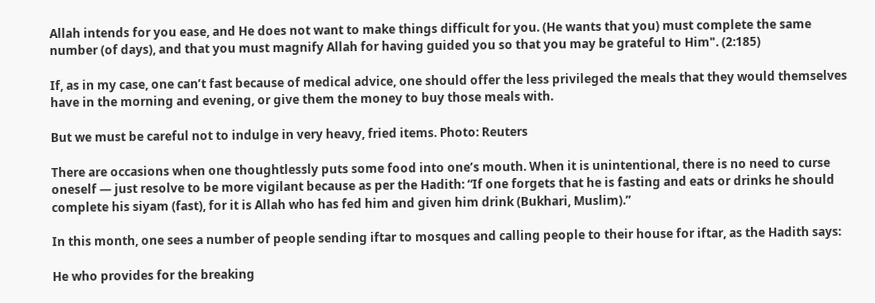Allah intends for you ease, and He does not want to make things difficult for you. (He wants that you) must complete the same number (of days), and that you must magnify Allah for having guided you so that you may be grateful to Him". (2:185)

If, as in my case, one can’t fast because of medical advice, one should offer the less privileged the meals that they would themselves have in the morning and evening, or give them the money to buy those meals with.

But we must be careful not to indulge in very heavy, fried items. Photo: Reuters

There are occasions when one thoughtlessly puts some food into one’s mouth. When it is unintentional, there is no need to curse oneself — just resolve to be more vigilant because as per the Hadith: “If one forgets that he is fasting and eats or drinks he should complete his siyam (fast), for it is Allah who has fed him and given him drink (Bukhari, Muslim).”

In this month, one sees a number of people sending iftar to mosques and calling people to their house for iftar, as the Hadith says:

He who provides for the breaking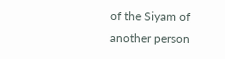of the Siyam of another person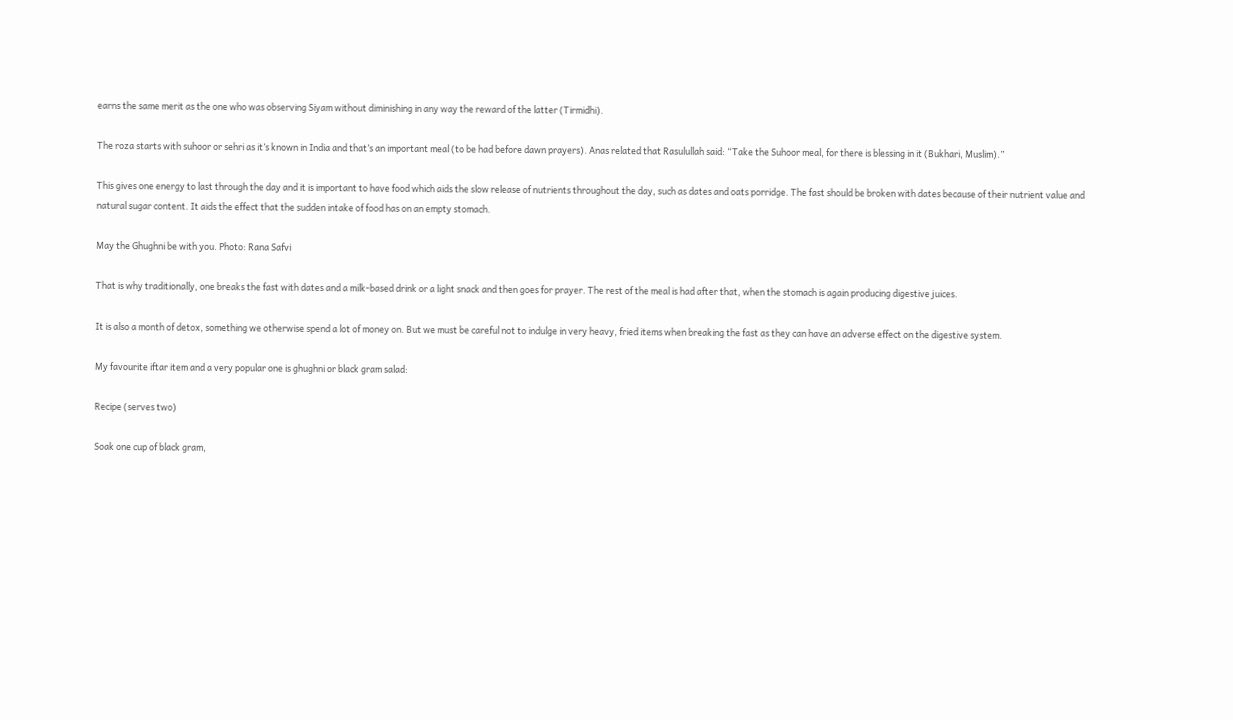earns the same merit as the one who was observing Siyam without diminishing in any way the reward of the latter (Tirmidhi).

The roza starts with suhoor or sehri as it’s known in India and that’s an important meal (to be had before dawn prayers). Anas related that Rasulullah said: “Take the Suhoor meal, for there is blessing in it (Bukhari, Muslim).”

This gives one energy to last through the day and it is important to have food which aids the slow release of nutrients throughout the day, such as dates and oats porridge. The fast should be broken with dates because of their nutrient value and natural sugar content. It aids the effect that the sudden intake of food has on an empty stomach.

May the Ghughni be with you. Photo: Rana Safvi

That is why traditionally, one breaks the fast with dates and a milk-based drink or a light snack and then goes for prayer. The rest of the meal is had after that, when the stomach is again producing digestive juices.

It is also a month of detox, something we otherwise spend a lot of money on. But we must be careful not to indulge in very heavy, fried items when breaking the fast as they can have an adverse effect on the digestive system.

My favourite iftar item and a very popular one is ghughni or black gram salad:

Recipe (serves two)

Soak one cup of black gram,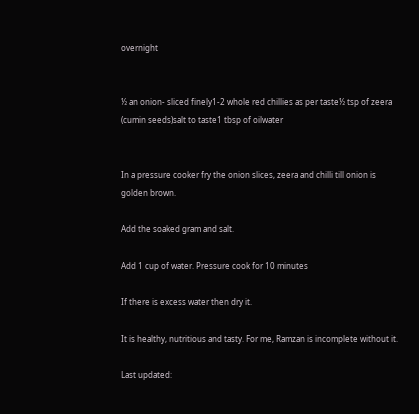overnight


½ an onion- sliced finely1-2 whole red chillies as per taste½ tsp of zeera (cumin seeds)salt to taste1 tbsp of oilwater


In a pressure cooker fry the onion slices, zeera and chilli till onion is golden brown.

Add the soaked gram and salt.

Add 1 cup of water. Pressure cook for 10 minutes

If there is excess water then dry it.

It is healthy, nutritious and tasty. For me, Ramzan is incomplete without it.

Last updated: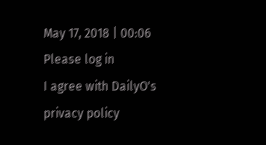May 17, 2018 | 00:06
Please log in
I agree with DailyO's privacy policy